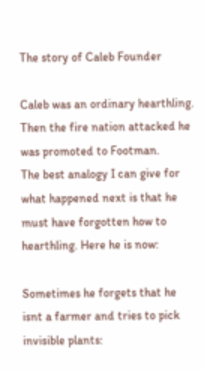The story of Caleb Founder

Caleb was an ordinary hearthling. Then the fire nation attacked he was promoted to Footman.
The best analogy I can give for what happened next is that he must have forgotten how to hearthling. Here he is now:

Sometimes he forgets that he isnt a farmer and tries to pick invisible plants: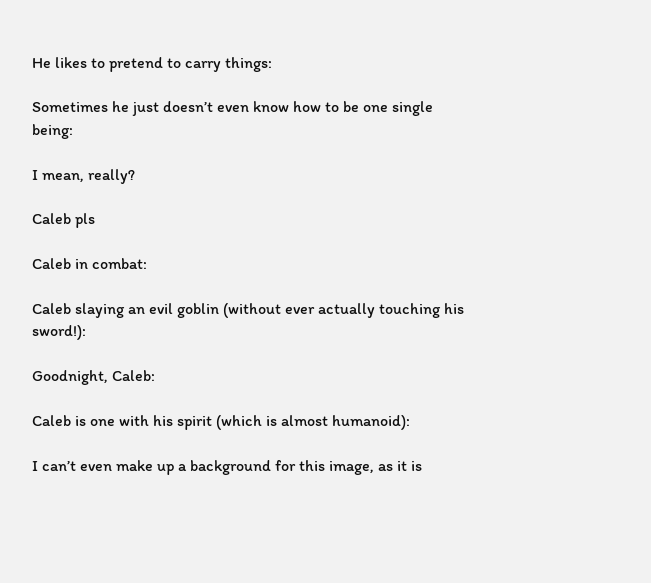He likes to pretend to carry things:

Sometimes he just doesn’t even know how to be one single being:

I mean, really?

Caleb pls

Caleb in combat:

Caleb slaying an evil goblin (without ever actually touching his sword!):

Goodnight, Caleb:

Caleb is one with his spirit (which is almost humanoid):

I can’t even make up a background for this image, as it is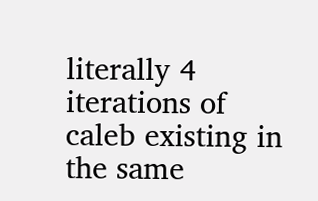literally 4 iterations of caleb existing in the same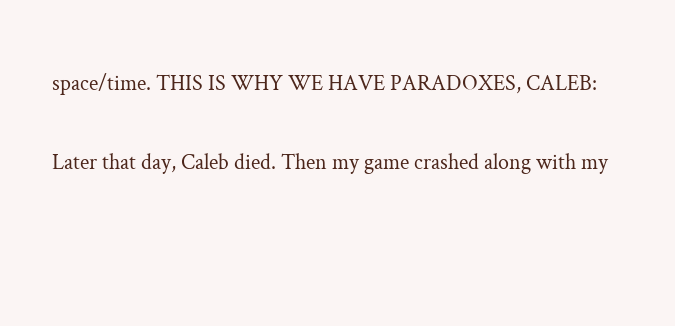space/time. THIS IS WHY WE HAVE PARADOXES, CALEB:

Later that day, Caleb died. Then my game crashed along with my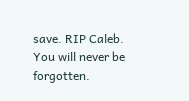save. RIP Caleb. You will never be forgotten.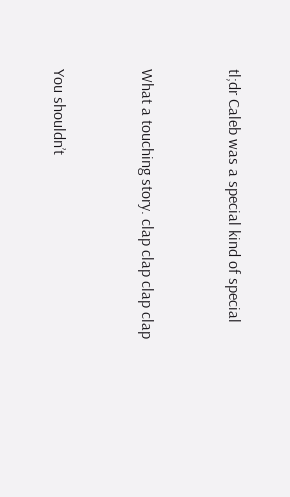tl;dr Caleb was a special kind of special


What a touching story. clap clap clap clap


You shouldn’t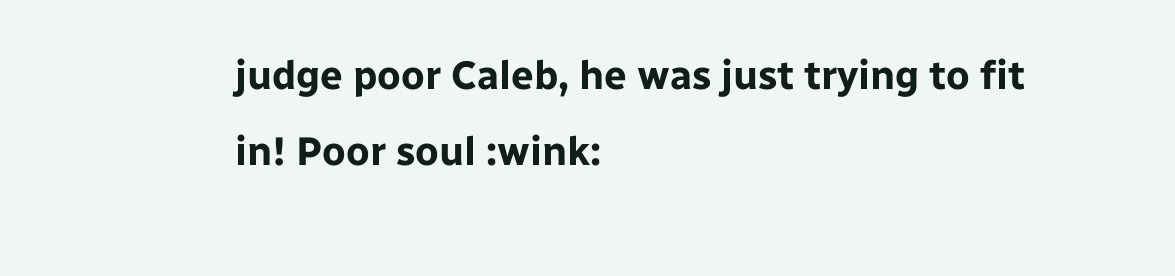judge poor Caleb, he was just trying to fit in! Poor soul :wink: